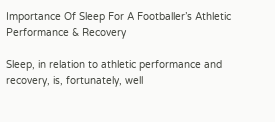Importance Of Sleep For A Footballer’s Athletic Performance & Recovery

Sleep, in relation to athletic performance and recovery, is, fortunately, well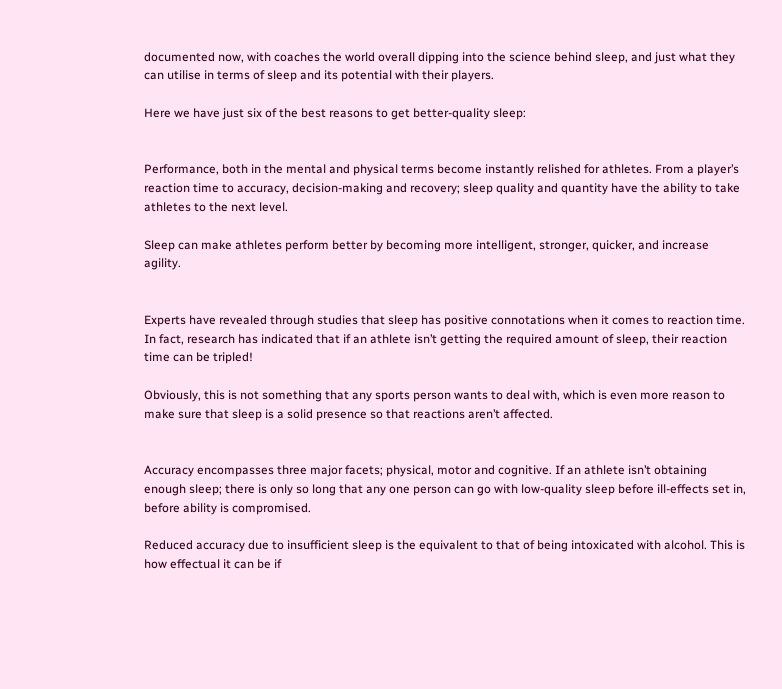documented now, with coaches the world overall dipping into the science behind sleep, and just what they can utilise in terms of sleep and its potential with their players.

Here we have just six of the best reasons to get better-quality sleep:


Performance, both in the mental and physical terms become instantly relished for athletes. From a player’s reaction time to accuracy, decision-making and recovery; sleep quality and quantity have the ability to take athletes to the next level.

Sleep can make athletes perform better by becoming more intelligent, stronger, quicker, and increase agility.


Experts have revealed through studies that sleep has positive connotations when it comes to reaction time. In fact, research has indicated that if an athlete isn’t getting the required amount of sleep, their reaction time can be tripled!

Obviously, this is not something that any sports person wants to deal with, which is even more reason to make sure that sleep is a solid presence so that reactions aren’t affected.


Accuracy encompasses three major facets; physical, motor and cognitive. If an athlete isn’t obtaining enough sleep; there is only so long that any one person can go with low-quality sleep before ill-effects set in, before ability is compromised.

Reduced accuracy due to insufficient sleep is the equivalent to that of being intoxicated with alcohol. This is how effectual it can be if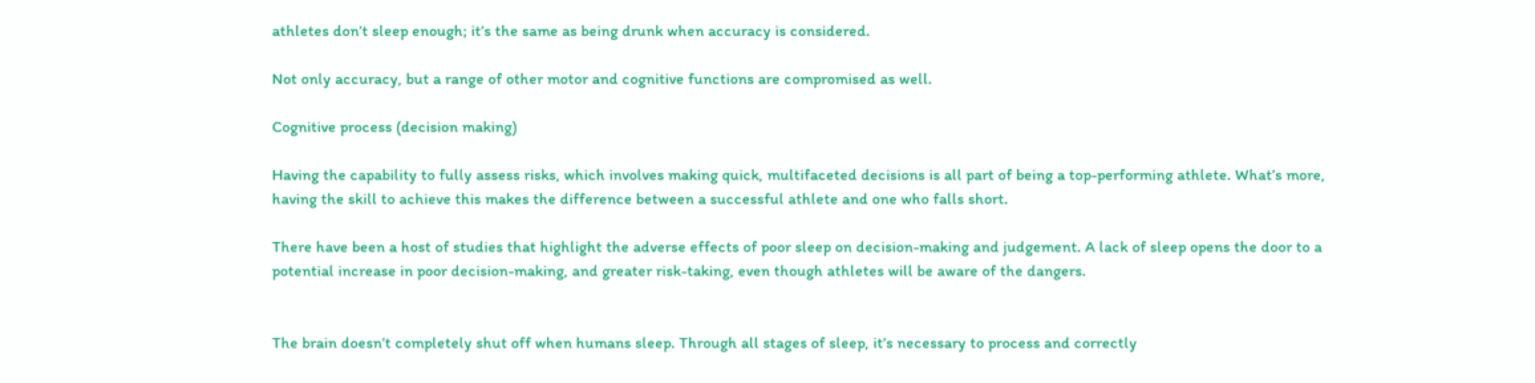athletes don’t sleep enough; it’s the same as being drunk when accuracy is considered.

Not only accuracy, but a range of other motor and cognitive functions are compromised as well.

Cognitive process (decision making)

Having the capability to fully assess risks, which involves making quick, multifaceted decisions is all part of being a top-performing athlete. What’s more, having the skill to achieve this makes the difference between a successful athlete and one who falls short.

There have been a host of studies that highlight the adverse effects of poor sleep on decision-making and judgement. A lack of sleep opens the door to a potential increase in poor decision-making, and greater risk-taking, even though athletes will be aware of the dangers.


The brain doesn’t completely shut off when humans sleep. Through all stages of sleep, it’s necessary to process and correctly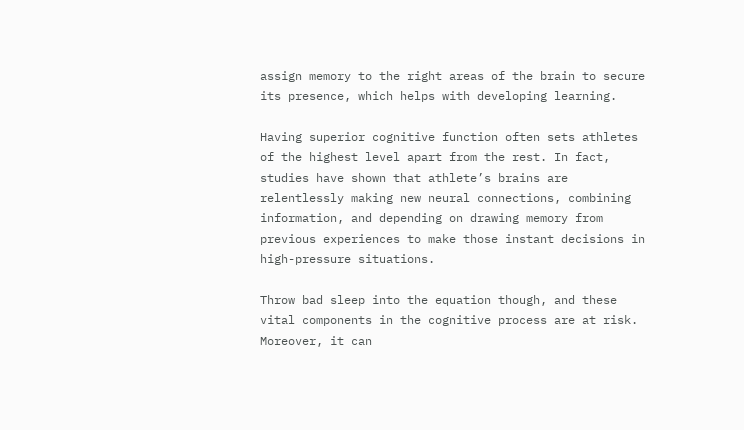assign memory to the right areas of the brain to secure its presence, which helps with developing learning.

Having superior cognitive function often sets athletes of the highest level apart from the rest. In fact, studies have shown that athlete’s brains are relentlessly making new neural connections, combining information, and depending on drawing memory from previous experiences to make those instant decisions in high-pressure situations.

Throw bad sleep into the equation though, and these vital components in the cognitive process are at risk. Moreover, it can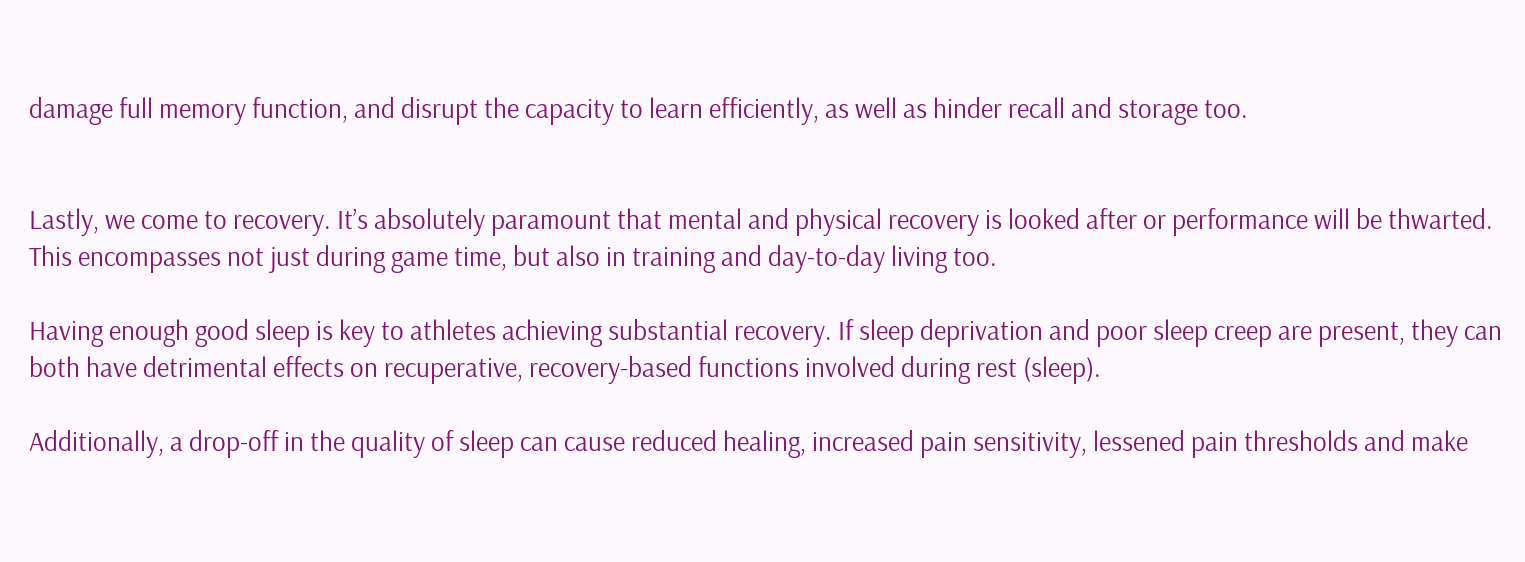damage full memory function, and disrupt the capacity to learn efficiently, as well as hinder recall and storage too.


Lastly, we come to recovery. It’s absolutely paramount that mental and physical recovery is looked after or performance will be thwarted. This encompasses not just during game time, but also in training and day-to-day living too.

Having enough good sleep is key to athletes achieving substantial recovery. If sleep deprivation and poor sleep creep are present, they can both have detrimental effects on recuperative, recovery-based functions involved during rest (sleep).

Additionally, a drop-off in the quality of sleep can cause reduced healing, increased pain sensitivity, lessened pain thresholds and make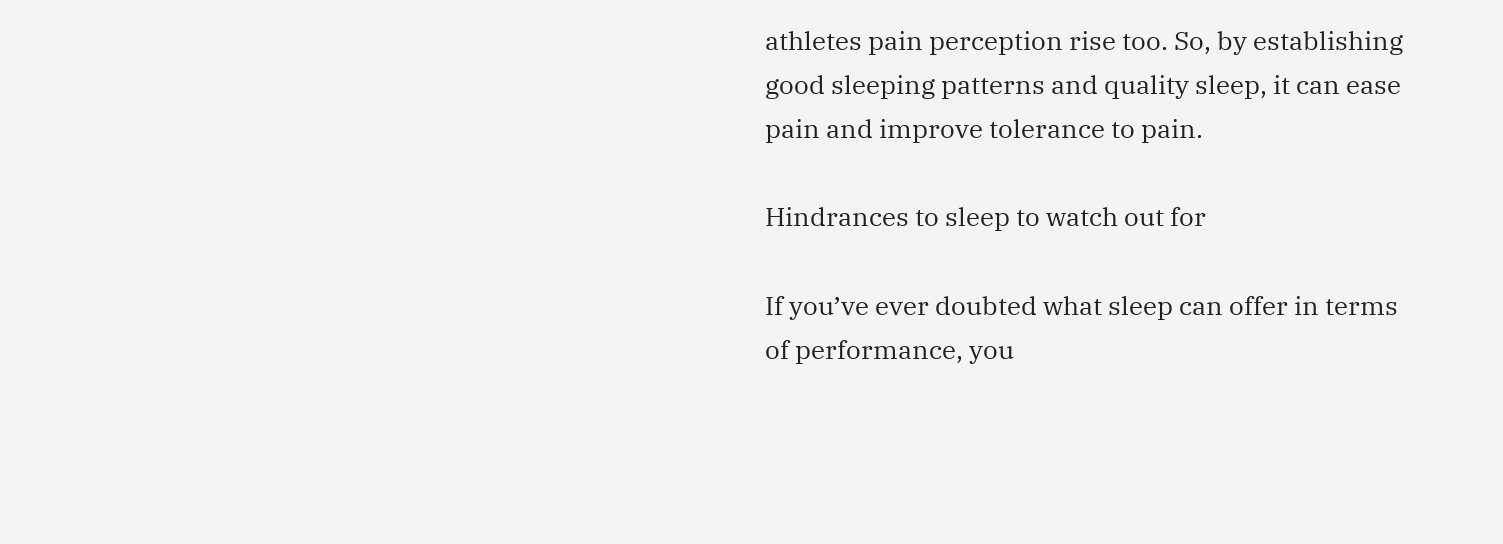athletes pain perception rise too. So, by establishing good sleeping patterns and quality sleep, it can ease pain and improve tolerance to pain.

Hindrances to sleep to watch out for

If you’ve ever doubted what sleep can offer in terms of performance, you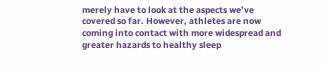merely have to look at the aspects we’ve covered so far. However, athletes are now coming into contact with more widespread and greater hazards to healthy sleep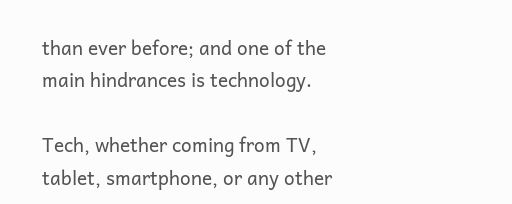than ever before; and one of the main hindrances is technology.

Tech, whether coming from TV, tablet, smartphone, or any other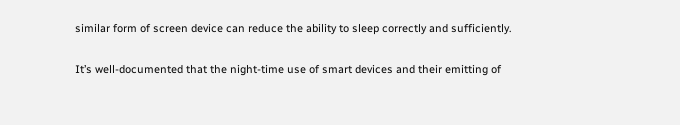similar form of screen device can reduce the ability to sleep correctly and sufficiently.

It’s well-documented that the night-time use of smart devices and their emitting of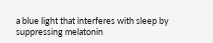a blue light that interferes with sleep by suppressing melatonin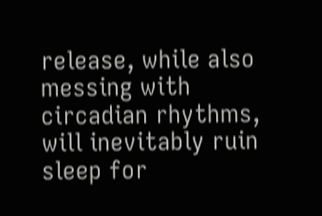release, while also messing with circadian rhythms, will inevitably ruin sleep for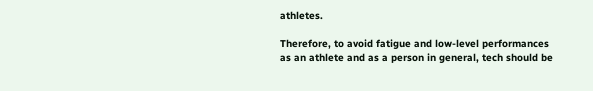athletes.

Therefore, to avoid fatigue and low-level performances as an athlete and as a person in general, tech should be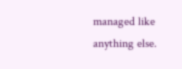managed like anything else.